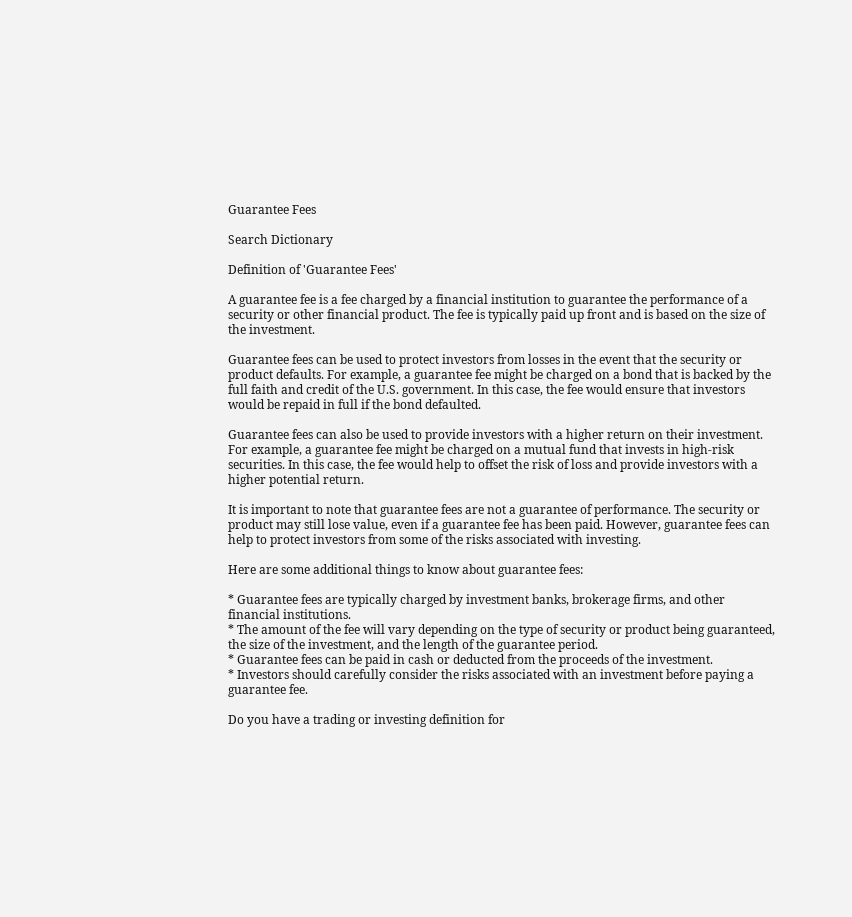Guarantee Fees

Search Dictionary

Definition of 'Guarantee Fees'

A guarantee fee is a fee charged by a financial institution to guarantee the performance of a security or other financial product. The fee is typically paid up front and is based on the size of the investment.

Guarantee fees can be used to protect investors from losses in the event that the security or product defaults. For example, a guarantee fee might be charged on a bond that is backed by the full faith and credit of the U.S. government. In this case, the fee would ensure that investors would be repaid in full if the bond defaulted.

Guarantee fees can also be used to provide investors with a higher return on their investment. For example, a guarantee fee might be charged on a mutual fund that invests in high-risk securities. In this case, the fee would help to offset the risk of loss and provide investors with a higher potential return.

It is important to note that guarantee fees are not a guarantee of performance. The security or product may still lose value, even if a guarantee fee has been paid. However, guarantee fees can help to protect investors from some of the risks associated with investing.

Here are some additional things to know about guarantee fees:

* Guarantee fees are typically charged by investment banks, brokerage firms, and other financial institutions.
* The amount of the fee will vary depending on the type of security or product being guaranteed, the size of the investment, and the length of the guarantee period.
* Guarantee fees can be paid in cash or deducted from the proceeds of the investment.
* Investors should carefully consider the risks associated with an investment before paying a guarantee fee.

Do you have a trading or investing definition for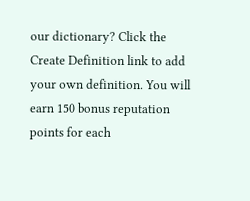our dictionary? Click the Create Definition link to add your own definition. You will earn 150 bonus reputation points for each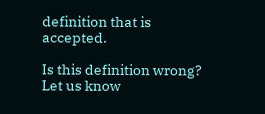definition that is accepted.

Is this definition wrong? Let us know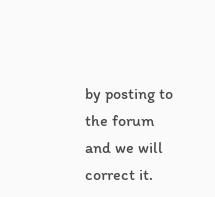by posting to the forum and we will correct it.